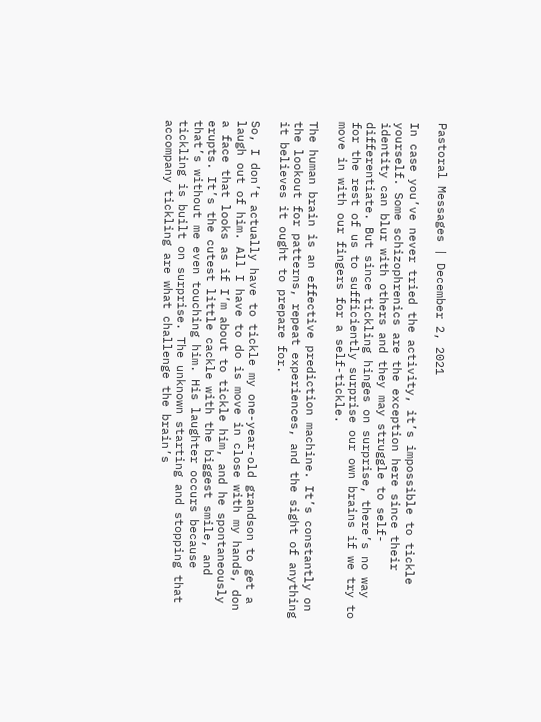Pastoral Messages | December 2, 2021

In case you’ve never tried the activity, it’s impossible to tickle yourself. Some schizophrenics are the exception here since their identity can blur with others and they may struggle to self-differentiate. But since tickling hinges on surprise, there’s no way for the rest of us to sufficiently surprise our own brains if we try to move in with our fingers for a self-tickle.

The human brain is an effective prediction machine. It’s constantly on the lookout for patterns, repeat experiences, and the sight of anything it believes it ought to prepare for.

So, I don’t actually have to tickle my one-year-old grandson to get a laugh out of him. All I have to do is move in close with my hands, don a face that looks as if I’m about to tickle him, and he spontaneously erupts. It’s the cutest little cackle with the biggest smile, and that’s without me even touching him. His laughter occurs because tickling is built on surprise. The unknown starting and stopping that accompany tickling are what challenge the brain’s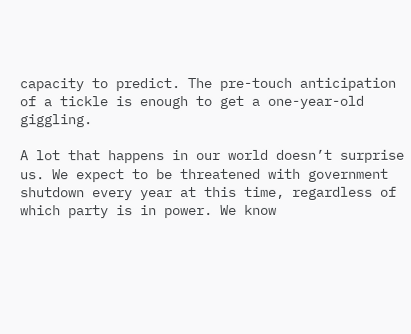capacity to predict. The pre-touch anticipation of a tickle is enough to get a one-year-old giggling.

A lot that happens in our world doesn’t surprise us. We expect to be threatened with government shutdown every year at this time, regardless of which party is in power. We know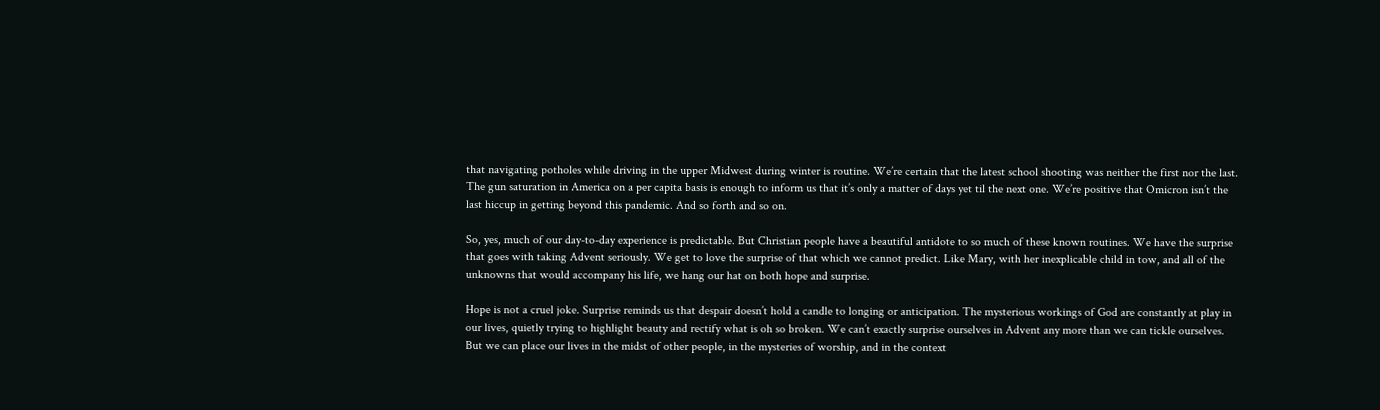that navigating potholes while driving in the upper Midwest during winter is routine. We’re certain that the latest school shooting was neither the first nor the last. The gun saturation in America on a per capita basis is enough to inform us that it’s only a matter of days yet til the next one. We’re positive that Omicron isn’t the last hiccup in getting beyond this pandemic. And so forth and so on.

So, yes, much of our day-to-day experience is predictable. But Christian people have a beautiful antidote to so much of these known routines. We have the surprise that goes with taking Advent seriously. We get to love the surprise of that which we cannot predict. Like Mary, with her inexplicable child in tow, and all of the unknowns that would accompany his life, we hang our hat on both hope and surprise.

Hope is not a cruel joke. Surprise reminds us that despair doesn’t hold a candle to longing or anticipation. The mysterious workings of God are constantly at play in our lives, quietly trying to highlight beauty and rectify what is oh so broken. We can’t exactly surprise ourselves in Advent any more than we can tickle ourselves. But we can place our lives in the midst of other people, in the mysteries of worship, and in the context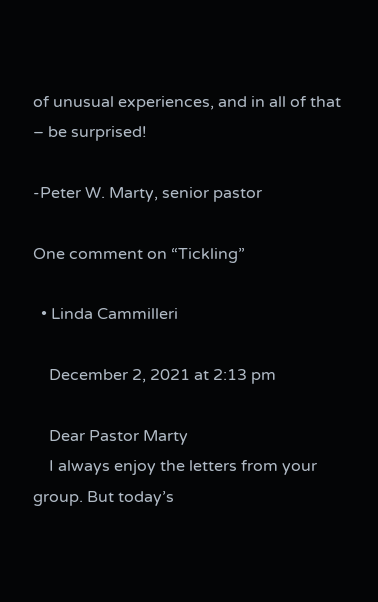of unusual experiences, and in all of that – be surprised!

-Peter W. Marty, senior pastor

One comment on “Tickling”

  • Linda Cammilleri

    December 2, 2021 at 2:13 pm

    Dear Pastor Marty
    I always enjoy the letters from your group. But today’s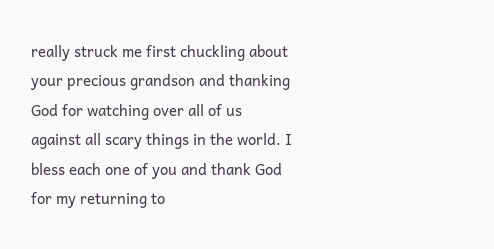really struck me first chuckling about your precious grandson and thanking God for watching over all of us against all scary things in the world. I bless each one of you and thank God for my returning to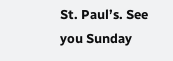St. Paul’s. See you Sunday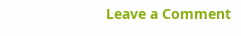Leave a Comment